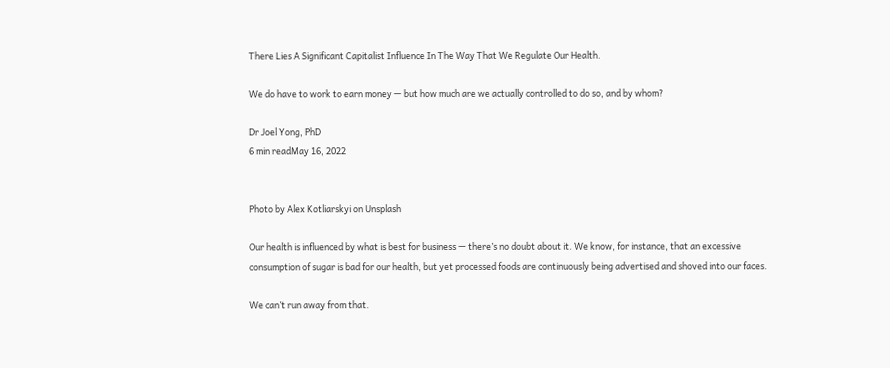There Lies A Significant Capitalist Influence In The Way That We Regulate Our Health.

We do have to work to earn money — but how much are we actually controlled to do so, and by whom?

Dr Joel Yong, PhD
6 min readMay 16, 2022


Photo by Alex Kotliarskyi on Unsplash

Our health is influenced by what is best for business — there’s no doubt about it. We know, for instance, that an excessive consumption of sugar is bad for our health, but yet processed foods are continuously being advertised and shoved into our faces.

We can’t run away from that.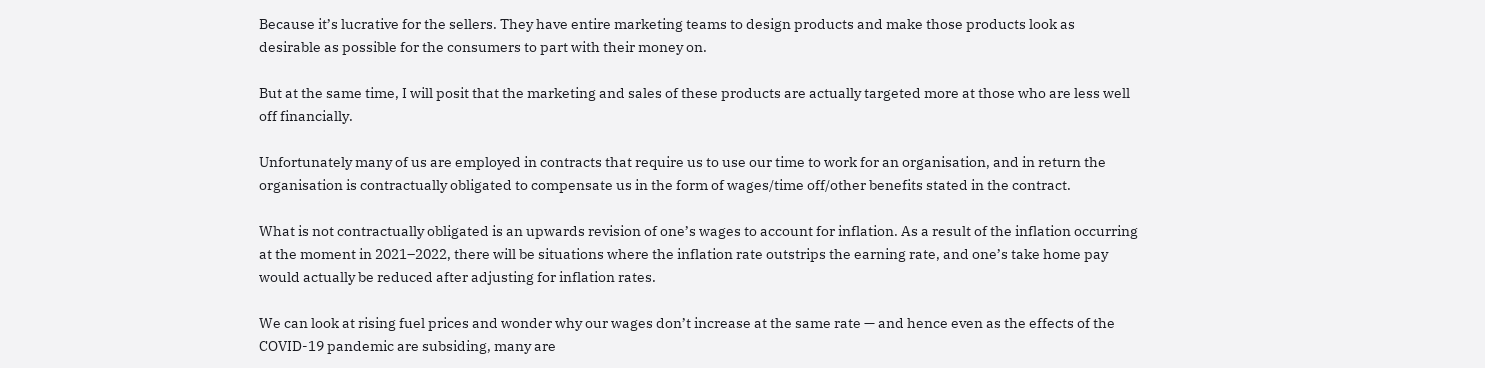Because it’s lucrative for the sellers. They have entire marketing teams to design products and make those products look as desirable as possible for the consumers to part with their money on.

But at the same time, I will posit that the marketing and sales of these products are actually targeted more at those who are less well off financially.

Unfortunately many of us are employed in contracts that require us to use our time to work for an organisation, and in return the organisation is contractually obligated to compensate us in the form of wages/time off/other benefits stated in the contract.

What is not contractually obligated is an upwards revision of one’s wages to account for inflation. As a result of the inflation occurring at the moment in 2021–2022, there will be situations where the inflation rate outstrips the earning rate, and one’s take home pay would actually be reduced after adjusting for inflation rates.

We can look at rising fuel prices and wonder why our wages don’t increase at the same rate — and hence even as the effects of the COVID-19 pandemic are subsiding, many are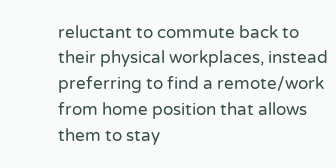reluctant to commute back to their physical workplaces, instead preferring to find a remote/work from home position that allows them to stay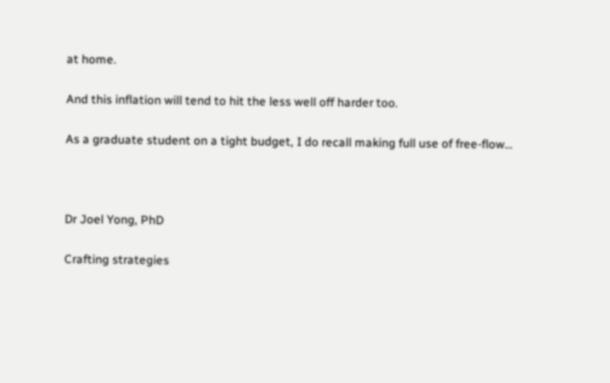at home.

And this inflation will tend to hit the less well off harder too.

As a graduate student on a tight budget, I do recall making full use of free-flow…



Dr Joel Yong, PhD

Crafting strategies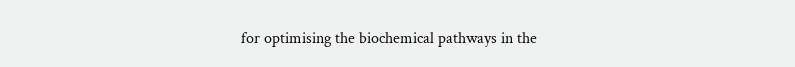for optimising the biochemical pathways in the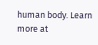human body. Learn more at